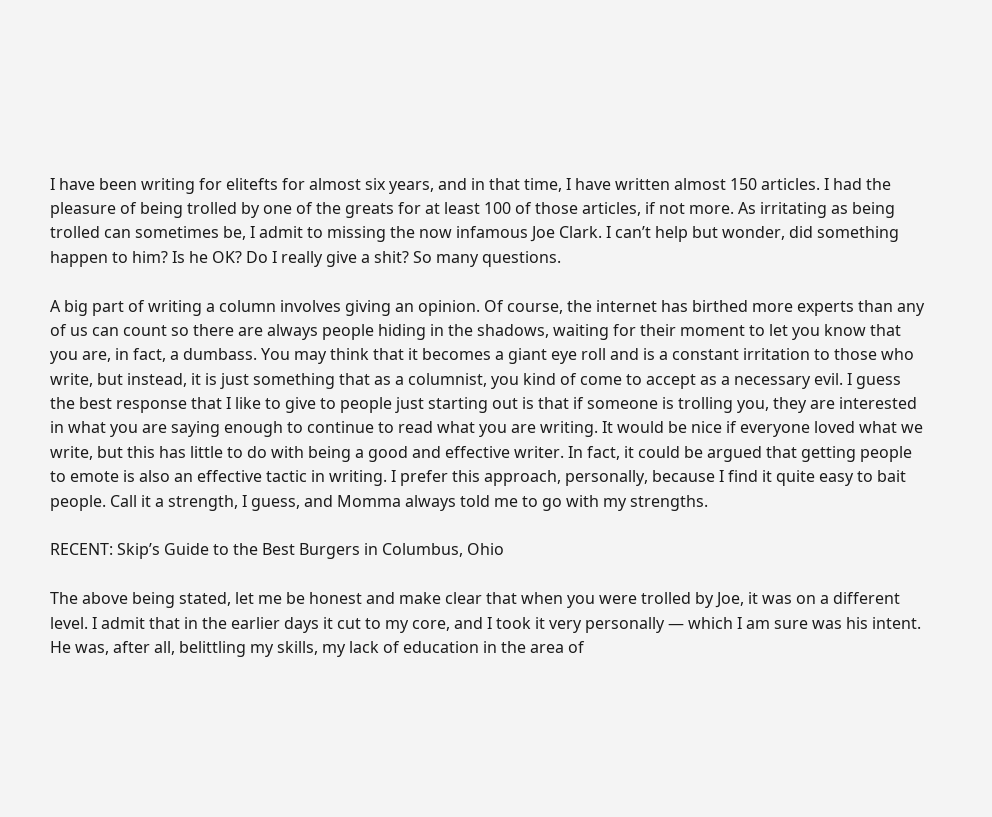I have been writing for elitefts for almost six years, and in that time, I have written almost 150 articles. I had the pleasure of being trolled by one of the greats for at least 100 of those articles, if not more. As irritating as being trolled can sometimes be, I admit to missing the now infamous Joe Clark. I can’t help but wonder, did something happen to him? Is he OK? Do I really give a shit? So many questions.

A big part of writing a column involves giving an opinion. Of course, the internet has birthed more experts than any of us can count so there are always people hiding in the shadows, waiting for their moment to let you know that you are, in fact, a dumbass. You may think that it becomes a giant eye roll and is a constant irritation to those who write, but instead, it is just something that as a columnist, you kind of come to accept as a necessary evil. I guess the best response that I like to give to people just starting out is that if someone is trolling you, they are interested in what you are saying enough to continue to read what you are writing. It would be nice if everyone loved what we write, but this has little to do with being a good and effective writer. In fact, it could be argued that getting people to emote is also an effective tactic in writing. I prefer this approach, personally, because I find it quite easy to bait people. Call it a strength, I guess, and Momma always told me to go with my strengths.

RECENT: Skip’s Guide to the Best Burgers in Columbus, Ohio

The above being stated, let me be honest and make clear that when you were trolled by Joe, it was on a different level. I admit that in the earlier days it cut to my core, and I took it very personally — which I am sure was his intent. He was, after all, belittling my skills, my lack of education in the area of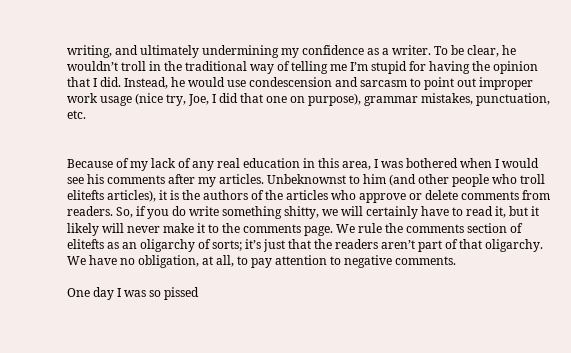writing, and ultimately undermining my confidence as a writer. To be clear, he wouldn’t troll in the traditional way of telling me I’m stupid for having the opinion that I did. Instead, he would use condescension and sarcasm to point out improper work usage (nice try, Joe, I did that one on purpose), grammar mistakes, punctuation, etc.


Because of my lack of any real education in this area, I was bothered when I would see his comments after my articles. Unbeknownst to him (and other people who troll elitefts articles), it is the authors of the articles who approve or delete comments from readers. So, if you do write something shitty, we will certainly have to read it, but it likely will never make it to the comments page. We rule the comments section of elitefts as an oligarchy of sorts; it’s just that the readers aren’t part of that oligarchy. We have no obligation, at all, to pay attention to negative comments.

One day I was so pissed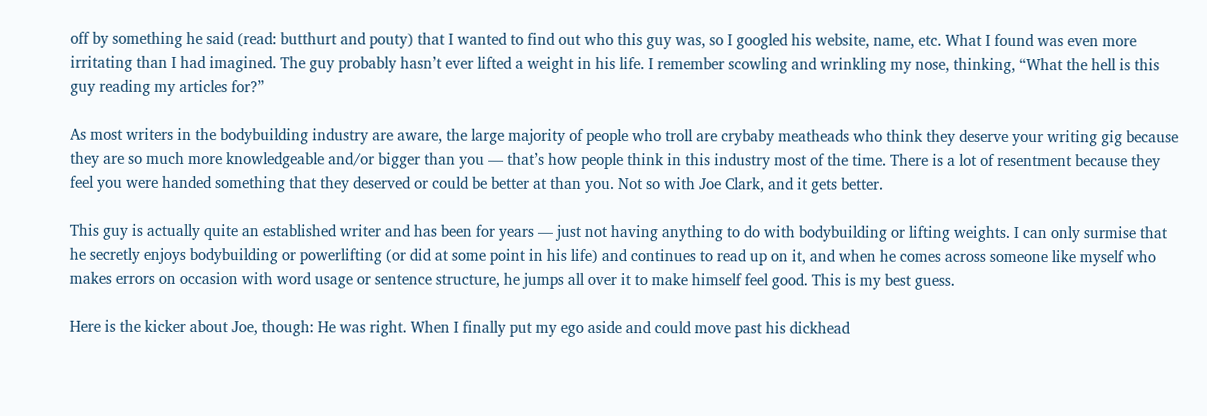off by something he said (read: butthurt and pouty) that I wanted to find out who this guy was, so I googled his website, name, etc. What I found was even more irritating than I had imagined. The guy probably hasn’t ever lifted a weight in his life. I remember scowling and wrinkling my nose, thinking, “What the hell is this guy reading my articles for?”

As most writers in the bodybuilding industry are aware, the large majority of people who troll are crybaby meatheads who think they deserve your writing gig because they are so much more knowledgeable and/or bigger than you — that’s how people think in this industry most of the time. There is a lot of resentment because they feel you were handed something that they deserved or could be better at than you. Not so with Joe Clark, and it gets better.

This guy is actually quite an established writer and has been for years — just not having anything to do with bodybuilding or lifting weights. I can only surmise that he secretly enjoys bodybuilding or powerlifting (or did at some point in his life) and continues to read up on it, and when he comes across someone like myself who makes errors on occasion with word usage or sentence structure, he jumps all over it to make himself feel good. This is my best guess.

Here is the kicker about Joe, though: He was right. When I finally put my ego aside and could move past his dickhead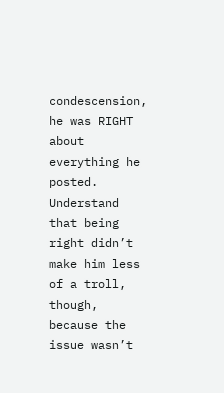condescension, he was RIGHT about everything he posted. Understand that being right didn’t make him less of a troll, though, because the issue wasn’t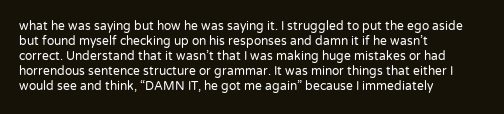what he was saying but how he was saying it. I struggled to put the ego aside but found myself checking up on his responses and damn it if he wasn’t correct. Understand that it wasn’t that I was making huge mistakes or had horrendous sentence structure or grammar. It was minor things that either I would see and think, “DAMN IT, he got me again” because I immediately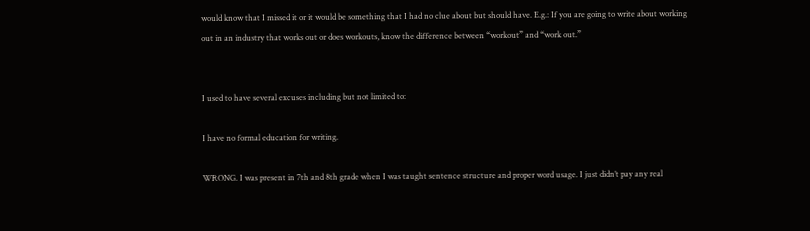would know that I missed it or it would be something that I had no clue about but should have. E.g.: If you are going to write about working out in an industry that works out or does workouts, know the difference between “workout” and “work out.”


I used to have several excuses including but not limited to:

I have no formal education for writing.

WRONG. I was present in 7th and 8th grade when I was taught sentence structure and proper word usage. I just didn’t pay any real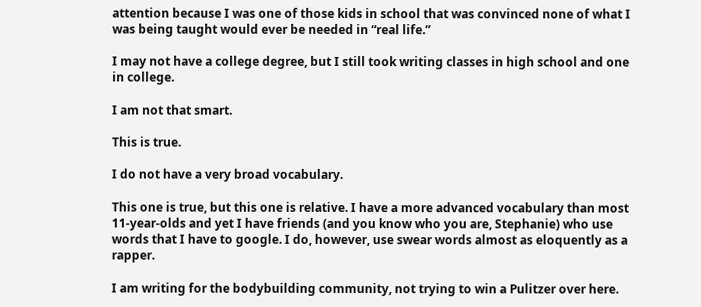attention because I was one of those kids in school that was convinced none of what I was being taught would ever be needed in “real life.”

I may not have a college degree, but I still took writing classes in high school and one in college.

I am not that smart.

This is true.

I do not have a very broad vocabulary.

This one is true, but this one is relative. I have a more advanced vocabulary than most 11-year-olds and yet I have friends (and you know who you are, Stephanie) who use words that I have to google. I do, however, use swear words almost as eloquently as a rapper.

I am writing for the bodybuilding community, not trying to win a Pulitzer over here.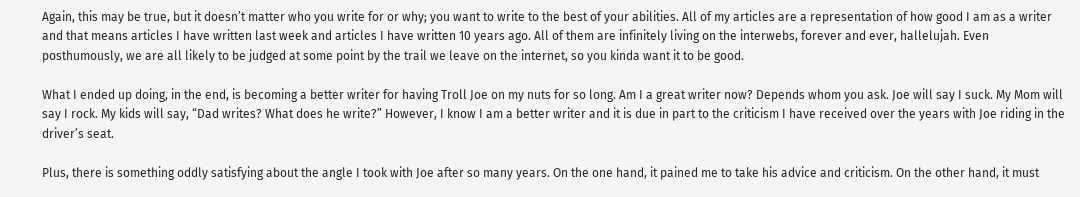Again, this may be true, but it doesn’t matter who you write for or why; you want to write to the best of your abilities. All of my articles are a representation of how good I am as a writer and that means articles I have written last week and articles I have written 10 years ago. All of them are infinitely living on the interwebs, forever and ever, hallelujah. Even posthumously, we are all likely to be judged at some point by the trail we leave on the internet, so you kinda want it to be good.

What I ended up doing, in the end, is becoming a better writer for having Troll Joe on my nuts for so long. Am I a great writer now? Depends whom you ask. Joe will say I suck. My Mom will say I rock. My kids will say, “Dad writes? What does he write?” However, I know I am a better writer and it is due in part to the criticism I have received over the years with Joe riding in the driver’s seat.

Plus, there is something oddly satisfying about the angle I took with Joe after so many years. On the one hand, it pained me to take his advice and criticism. On the other hand, it must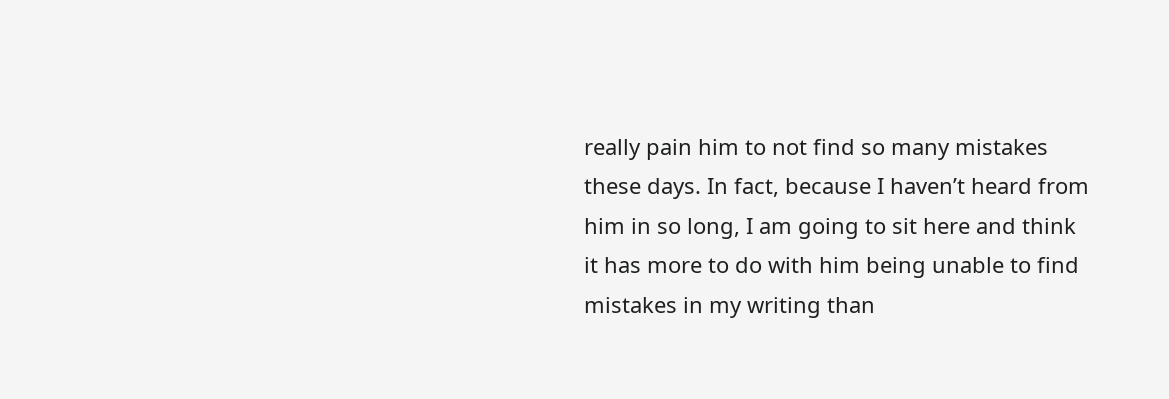really pain him to not find so many mistakes these days. In fact, because I haven’t heard from him in so long, I am going to sit here and think it has more to do with him being unable to find mistakes in my writing than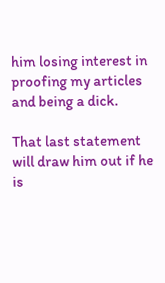him losing interest in proofing my articles and being a dick.

That last statement will draw him out if he is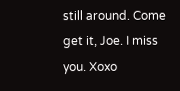still around. Come get it, Joe. I miss you. Xoxo